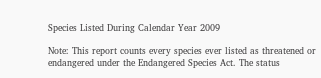Species Listed During Calendar Year 2009

Note: This report counts every species ever listed as threatened or endangered under the Endangered Species Act. The status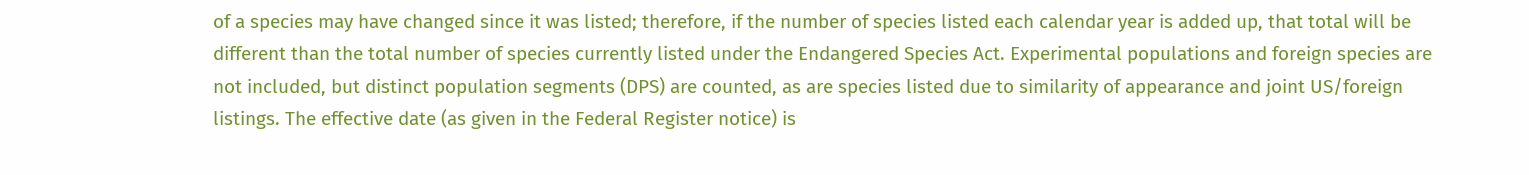of a species may have changed since it was listed; therefore, if the number of species listed each calendar year is added up, that total will be different than the total number of species currently listed under the Endangered Species Act. Experimental populations and foreign species are not included, but distinct population segments (DPS) are counted, as are species listed due to similarity of appearance and joint US/foreign listings. The effective date (as given in the Federal Register notice) is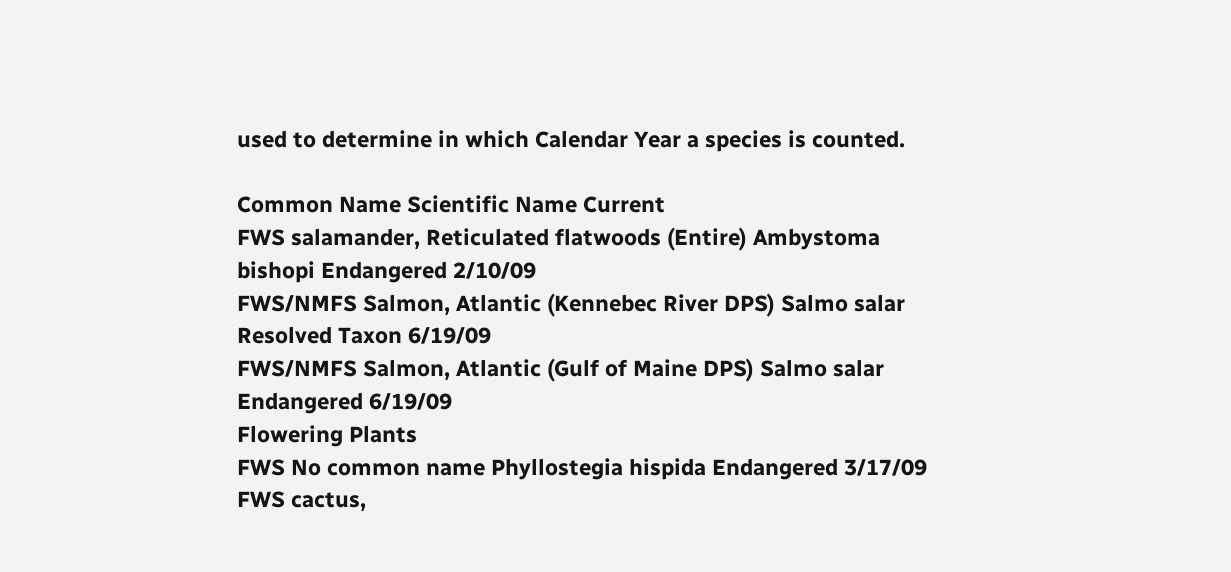used to determine in which Calendar Year a species is counted.

Common Name Scientific Name Current
FWS salamander, Reticulated flatwoods (Entire) Ambystoma bishopi Endangered 2/10/09
FWS/NMFS Salmon, Atlantic (Kennebec River DPS) Salmo salar Resolved Taxon 6/19/09
FWS/NMFS Salmon, Atlantic (Gulf of Maine DPS) Salmo salar Endangered 6/19/09
Flowering Plants
FWS No common name Phyllostegia hispida Endangered 3/17/09
FWS cactus,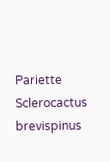Pariette Sclerocactus brevispinus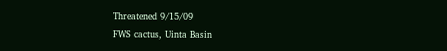Threatened 9/15/09
FWS cactus, Uinta Basin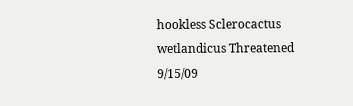hookless Sclerocactus wetlandicus Threatened 9/15/09